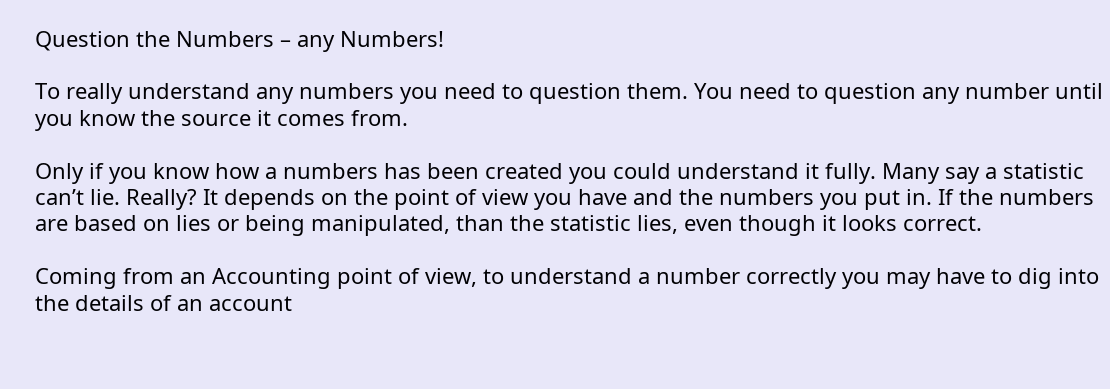Question the Numbers – any Numbers!

To really understand any numbers you need to question them. You need to question any number until you know the source it comes from.

Only if you know how a numbers has been created you could understand it fully. Many say a statistic can’t lie. Really? It depends on the point of view you have and the numbers you put in. If the numbers are based on lies or being manipulated, than the statistic lies, even though it looks correct.

Coming from an Accounting point of view, to understand a number correctly you may have to dig into the details of an account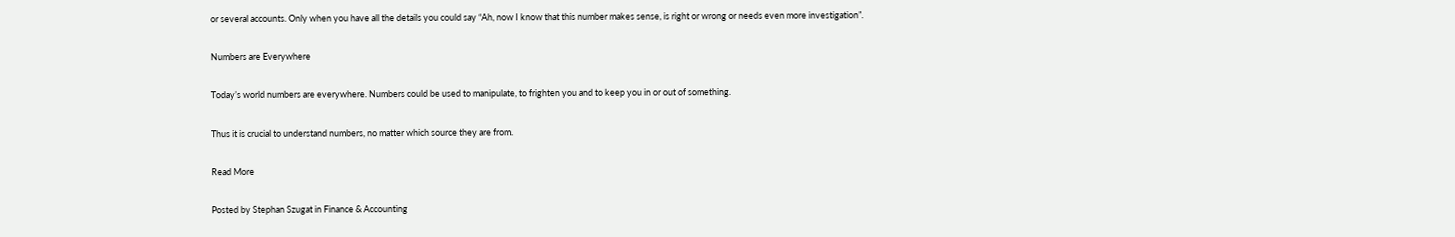or several accounts. Only when you have all the details you could say “Ah, now I know that this number makes sense, is right or wrong or needs even more investigation”.

Numbers are Everywhere

Today’s world numbers are everywhere. Numbers could be used to manipulate, to frighten you and to keep you in or out of something.

Thus it is crucial to understand numbers, no matter which source they are from.

Read More

Posted by Stephan Szugat in Finance & Accounting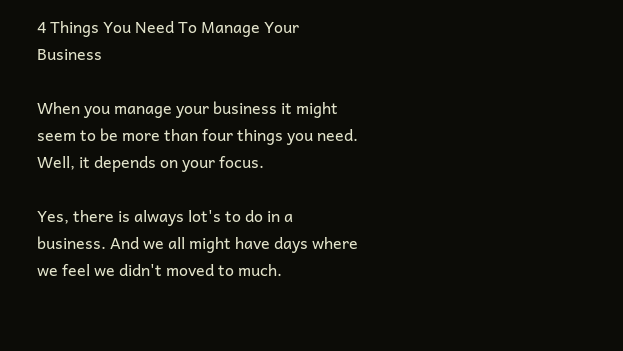4 Things You Need To Manage Your Business

When you manage your business it might seem to be more than four things you need. Well, it depends on your focus.

Yes, there is always lot's to do in a business. And we all might have days where we feel we didn't moved to much.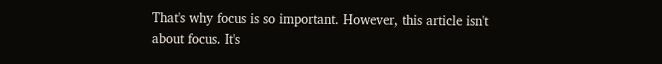That's why focus is so important. However, this article isn't about focus. It's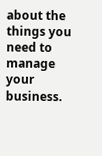about the things you need to manage your business.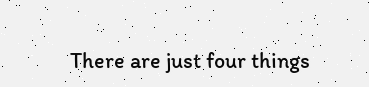There are just four things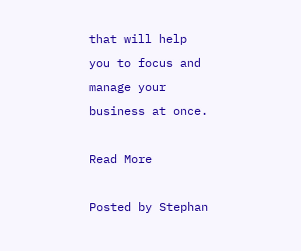that will help you to focus and manage your business at once.

Read More

Posted by Stephan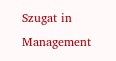Szugat in Management